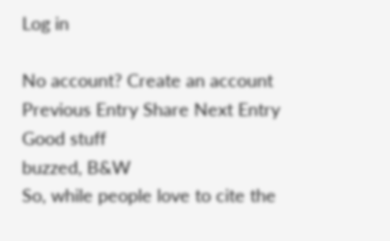Log in

No account? Create an account
Previous Entry Share Next Entry
Good stuff
buzzed, B&W
So, while people love to cite the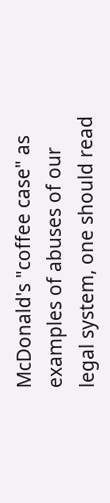McDonald's "coffee case" as examples of abuses of our legal system, one should read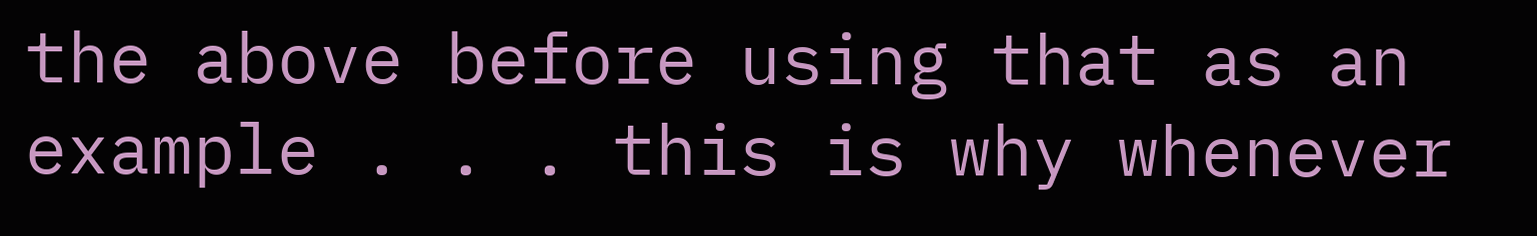the above before using that as an example . . . this is why whenever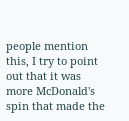people mention this, I try to point out that it was more McDonald's spin that made the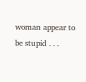woman appear to be stupid . . .